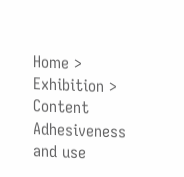Home > Exhibition > Content
Adhesiveness and use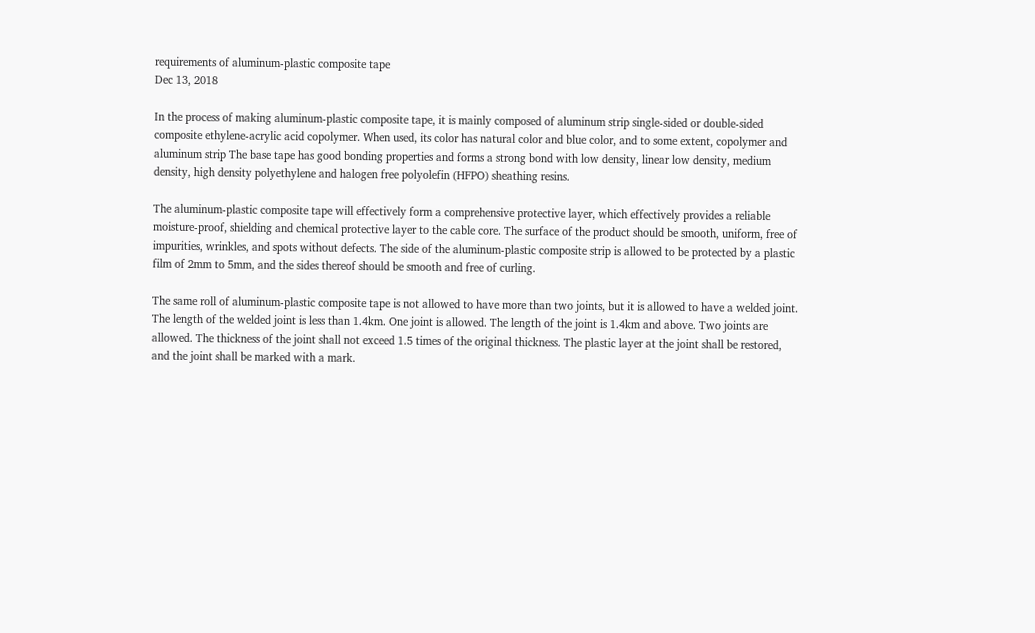requirements of aluminum-plastic composite tape
Dec 13, 2018

In the process of making aluminum-plastic composite tape, it is mainly composed of aluminum strip single-sided or double-sided composite ethylene-acrylic acid copolymer. When used, its color has natural color and blue color, and to some extent, copolymer and aluminum strip The base tape has good bonding properties and forms a strong bond with low density, linear low density, medium density, high density polyethylene and halogen free polyolefin (HFPO) sheathing resins.

The aluminum-plastic composite tape will effectively form a comprehensive protective layer, which effectively provides a reliable moisture-proof, shielding and chemical protective layer to the cable core. The surface of the product should be smooth, uniform, free of impurities, wrinkles, and spots without defects. The side of the aluminum-plastic composite strip is allowed to be protected by a plastic film of 2mm to 5mm, and the sides thereof should be smooth and free of curling.

The same roll of aluminum-plastic composite tape is not allowed to have more than two joints, but it is allowed to have a welded joint. The length of the welded joint is less than 1.4km. One joint is allowed. The length of the joint is 1.4km and above. Two joints are allowed. The thickness of the joint shall not exceed 1.5 times of the original thickness. The plastic layer at the joint shall be restored, and the joint shall be marked with a mark.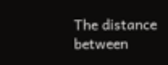The distance between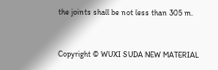the joints shall be not less than 305 m.


Copyright © WUXI SUDA NEW MATERIAL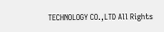TECHNOLOGY CO.,LTD All Rights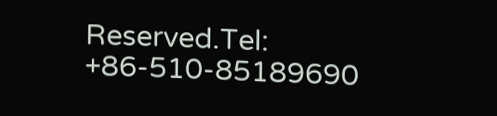Reserved.Tel: +86-510-85189690